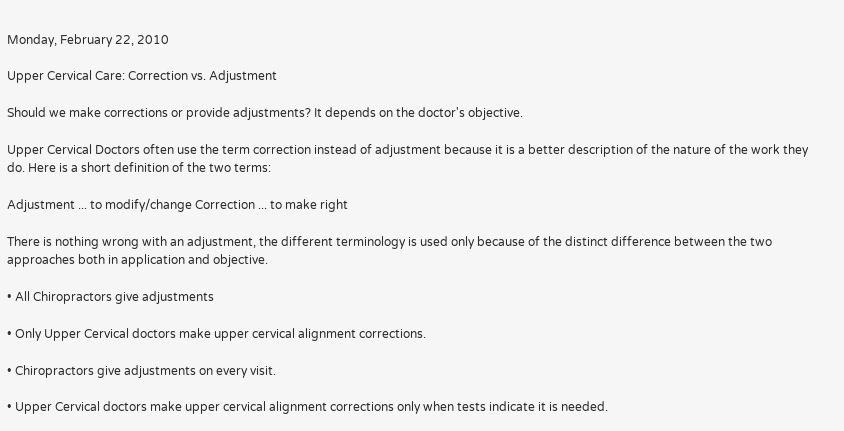Monday, February 22, 2010

Upper Cervical Care: Correction vs. Adjustment

Should we make corrections or provide adjustments? It depends on the doctor's objective.

Upper Cervical Doctors often use the term correction instead of adjustment because it is a better description of the nature of the work they do. Here is a short definition of the two terms:

Adjustment ... to modify/change Correction ... to make right

There is nothing wrong with an adjustment, the different terminology is used only because of the distinct difference between the two approaches both in application and objective.

• All Chiropractors give adjustments

• Only Upper Cervical doctors make upper cervical alignment corrections.

• Chiropractors give adjustments on every visit.

• Upper Cervical doctors make upper cervical alignment corrections only when tests indicate it is needed.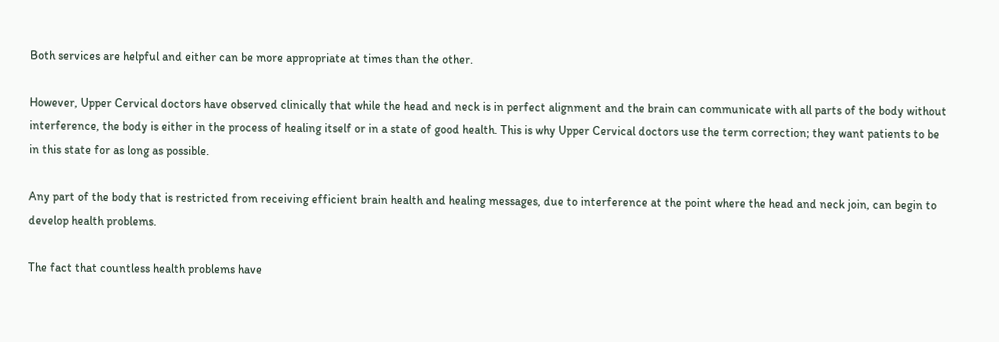Both services are helpful and either can be more appropriate at times than the other.

However, Upper Cervical doctors have observed clinically that while the head and neck is in perfect alignment and the brain can communicate with all parts of the body without interference, the body is either in the process of healing itself or in a state of good health. This is why Upper Cervical doctors use the term correction; they want patients to be in this state for as long as possible.

Any part of the body that is restricted from receiving efficient brain health and healing messages, due to interference at the point where the head and neck join, can begin to develop health problems.

The fact that countless health problems have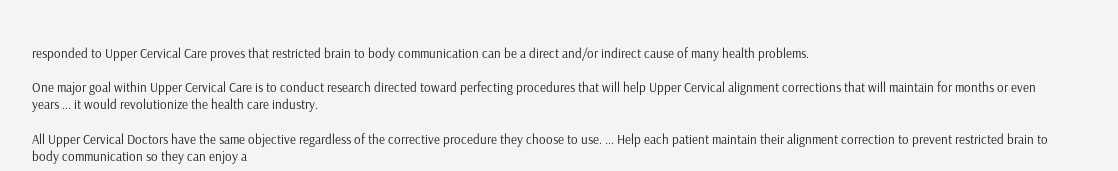responded to Upper Cervical Care proves that restricted brain to body communication can be a direct and/or indirect cause of many health problems.

One major goal within Upper Cervical Care is to conduct research directed toward perfecting procedures that will help Upper Cervical alignment corrections that will maintain for months or even years ... it would revolutionize the health care industry.

All Upper Cervical Doctors have the same objective regardless of the corrective procedure they choose to use. ... Help each patient maintain their alignment correction to prevent restricted brain to body communication so they can enjoy a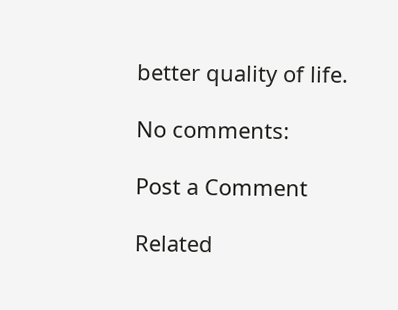better quality of life.

No comments:

Post a Comment

Related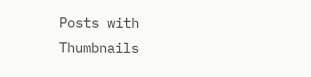Posts with Thumbnails